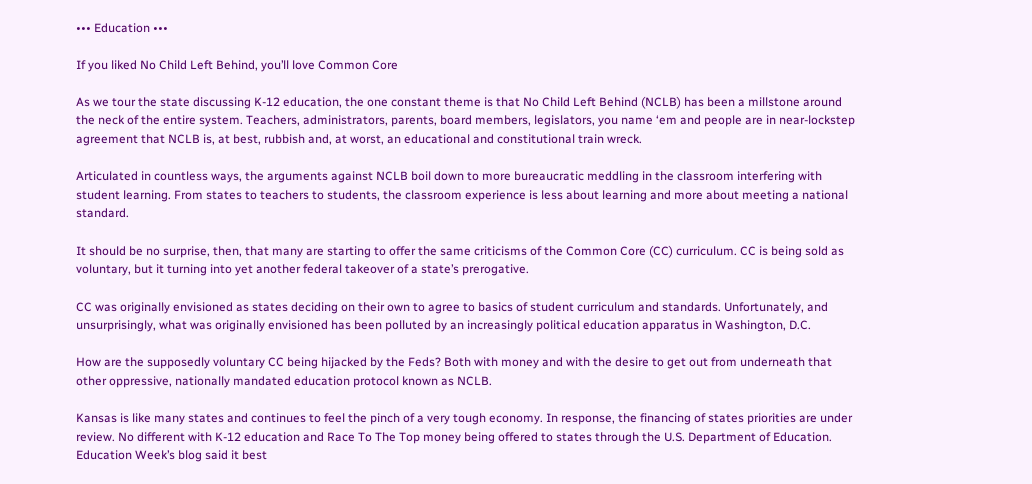••• Education •••

If you liked No Child Left Behind, you’ll love Common Core

As we tour the state discussing K-12 education, the one constant theme is that No Child Left Behind (NCLB) has been a millstone around the neck of the entire system. Teachers, administrators, parents, board members, legislators, you name ‘em and people are in near-lockstep agreement that NCLB is, at best, rubbish and, at worst, an educational and constitutional train wreck.

Articulated in countless ways, the arguments against NCLB boil down to more bureaucratic meddling in the classroom interfering with student learning. From states to teachers to students, the classroom experience is less about learning and more about meeting a national standard.

It should be no surprise, then, that many are starting to offer the same criticisms of the Common Core (CC) curriculum. CC is being sold as voluntary, but it turning into yet another federal takeover of a state’s prerogative.

CC was originally envisioned as states deciding on their own to agree to basics of student curriculum and standards. Unfortunately, and unsurprisingly, what was originally envisioned has been polluted by an increasingly political education apparatus in Washington, D.C.

How are the supposedly voluntary CC being hijacked by the Feds? Both with money and with the desire to get out from underneath that other oppressive, nationally mandated education protocol known as NCLB.

Kansas is like many states and continues to feel the pinch of a very tough economy. In response, the financing of states priorities are under review. No different with K-12 education and Race To The Top money being offered to states through the U.S. Department of Education. Education Week’s blog said it best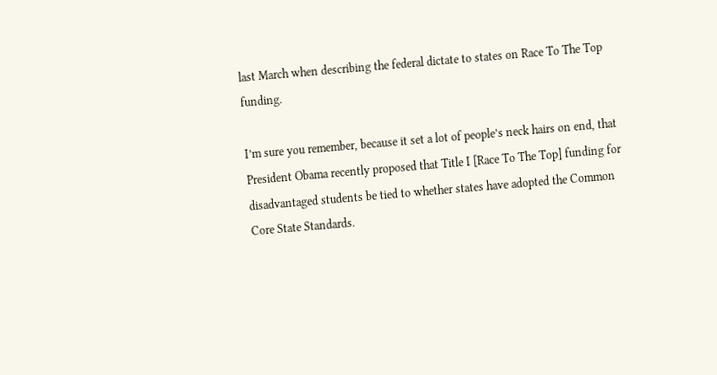last March when describing the federal dictate to states on Race To The Top funding.

I’m sure you remember, because it set a lot of people’s neck hairs on end, that President Obama recently proposed that Title I [Race To The Top] funding for disadvantaged students be tied to whether states have adopted the Common Core State Standards.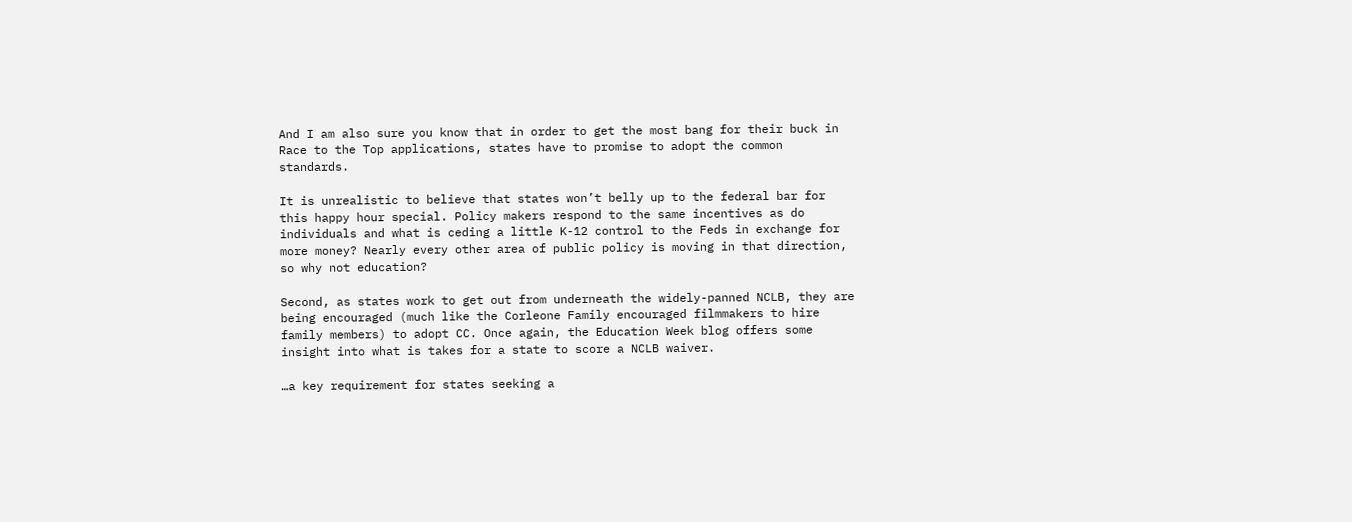And I am also sure you know that in order to get the most bang for their buck in Race to the Top applications, states have to promise to adopt the common standards.

It is unrealistic to believe that states won’t belly up to the federal bar for this happy hour special. Policy makers respond to the same incentives as do individuals and what is ceding a little K-12 control to the Feds in exchange for more money? Nearly every other area of public policy is moving in that direction, so why not education?

Second, as states work to get out from underneath the widely-panned NCLB, they are being encouraged (much like the Corleone Family encouraged filmmakers to hire family members) to adopt CC. Once again, the Education Week blog offers some insight into what is takes for a state to score a NCLB waiver.

…a key requirement for states seeking a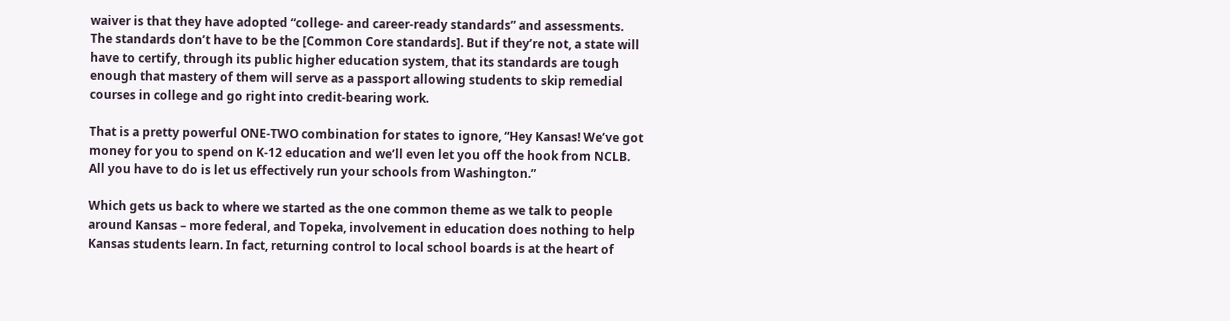waiver is that they have adopted “college- and career-ready standards” and assessments. The standards don’t have to be the [Common Core standards]. But if they’re not, a state will have to certify, through its public higher education system, that its standards are tough enough that mastery of them will serve as a passport allowing students to skip remedial courses in college and go right into credit-bearing work.

That is a pretty powerful ONE-TWO combination for states to ignore, “Hey Kansas! We’ve got money for you to spend on K-12 education and we’ll even let you off the hook from NCLB. All you have to do is let us effectively run your schools from Washington.”

Which gets us back to where we started as the one common theme as we talk to people around Kansas – more federal, and Topeka, involvement in education does nothing to help Kansas students learn. In fact, returning control to local school boards is at the heart of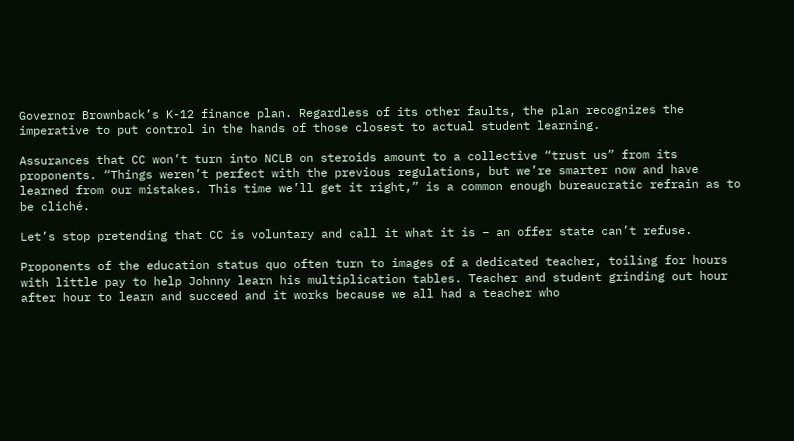Governor Brownback’s K-12 finance plan. Regardless of its other faults, the plan recognizes the imperative to put control in the hands of those closest to actual student learning.

Assurances that CC won’t turn into NCLB on steroids amount to a collective “trust us” from its proponents. “Things weren’t perfect with the previous regulations, but we’re smarter now and have learned from our mistakes. This time we’ll get it right,” is a common enough bureaucratic refrain as to be cliché.

Let’s stop pretending that CC is voluntary and call it what it is – an offer state can’t refuse.

Proponents of the education status quo often turn to images of a dedicated teacher, toiling for hours with little pay to help Johnny learn his multiplication tables. Teacher and student grinding out hour after hour to learn and succeed and it works because we all had a teacher who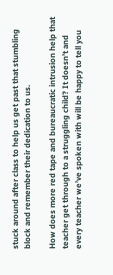stuck around after class to help us get past that stumbling block and remember their dedication to us.

How does more red tape and bureaucratic intrusion help that teacher get through to a struggling child? It doesn’t and every teacher we’ve spoken with will be happy to tell you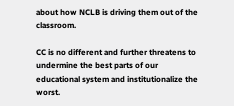about how NCLB is driving them out of the classroom.

CC is no different and further threatens to undermine the best parts of our educational system and institutionalize the worst.